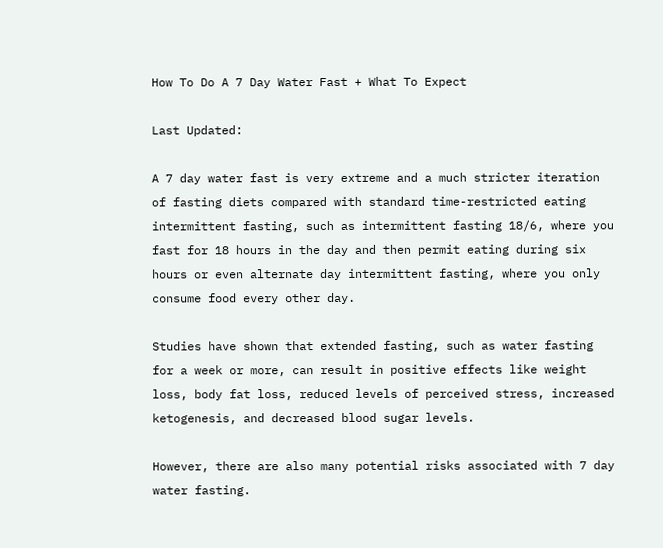How To Do A 7 Day Water Fast + What To Expect

Last Updated:

A 7 day water fast is very extreme and a much stricter iteration of fasting diets compared with standard time-restricted eating intermittent fasting, such as intermittent fasting 18/6, where you fast for 18 hours in the day and then permit eating during six hours or even alternate day intermittent fasting, where you only consume food every other day.

Studies have shown that extended fasting, such as water fasting for a week or more, can result in positive effects like weight loss, body fat loss, reduced levels of perceived stress, increased ketogenesis, and decreased blood sugar levels.

However, there are also many potential risks associated with 7 day water fasting.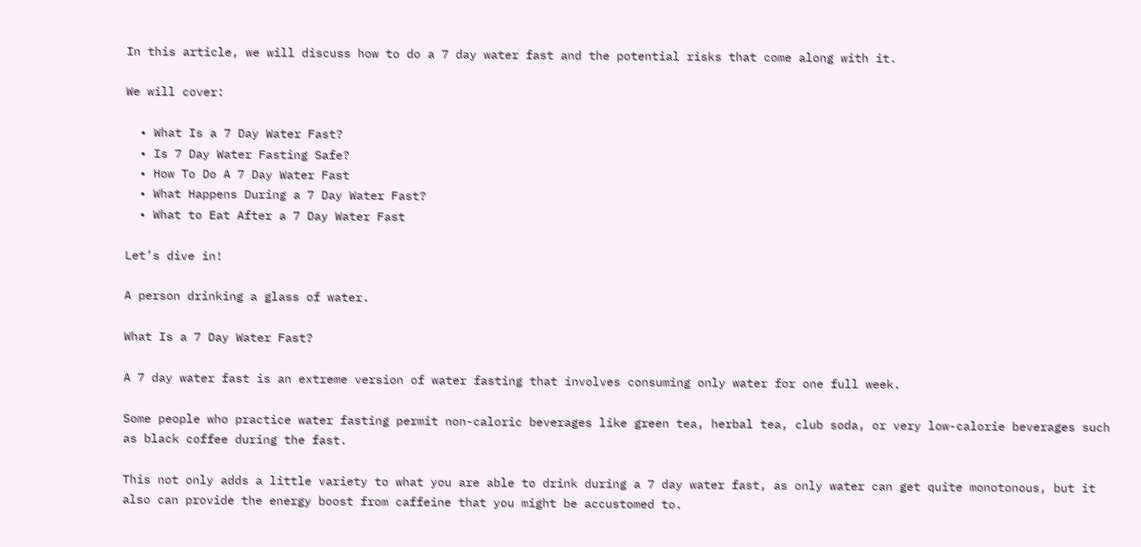In this article, we will discuss how to do a 7 day water fast and the potential risks that come along with it.

We will cover:

  • What Is a 7 Day Water Fast?
  • Is 7 Day Water Fasting Safe?
  • How To Do A 7 Day Water Fast
  • What Happens During a 7 Day Water Fast?
  • What to Eat After a 7 Day Water Fast

Let’s dive in!

A person drinking a glass of water.

What Is a 7 Day Water Fast?

A 7 day water fast is an extreme version of water fasting that involves consuming only water for one full week.

Some people who practice water fasting permit non-caloric beverages like green tea, herbal tea, club soda, or very low-calorie beverages such as black coffee during the fast.

This not only adds a little variety to what you are able to drink during a 7 day water fast, as only water can get quite monotonous, but it also can provide the energy boost from caffeine that you might be accustomed to.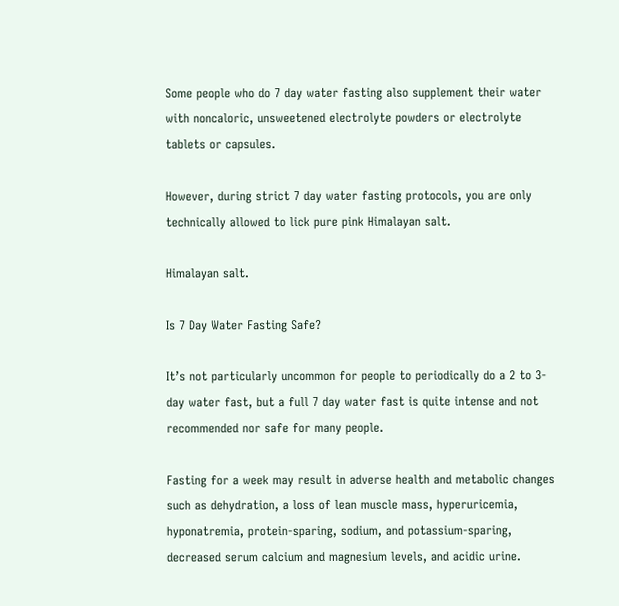Some people who do 7 day water fasting also supplement their water with noncaloric, unsweetened electrolyte powders or electrolyte tablets or capsules.

However, during strict 7 day water fasting protocols, you are only technically allowed to lick pure pink Himalayan salt.

Himalayan salt.

Is 7 Day Water Fasting Safe?

It’s not particularly uncommon for people to periodically do a 2 to 3-day water fast, but a full 7 day water fast is quite intense and not recommended nor safe for many people.

Fasting for a week may result in adverse health and metabolic changes such as dehydration, a loss of lean muscle mass, hyperuricemia, hyponatremia, protein-sparing, sodium, and potassium-sparing, decreased serum calcium and magnesium levels, and acidic urine.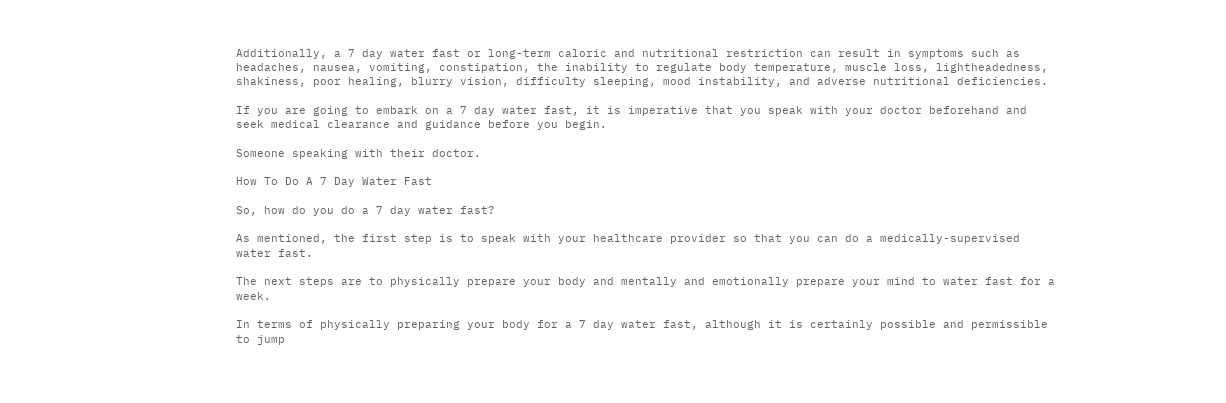Additionally, a 7 day water fast or long-term caloric and nutritional restriction can result in symptoms such as headaches, nausea, vomiting, constipation, the inability to regulate body temperature, muscle loss, lightheadedness, shakiness, poor healing, blurry vision, difficulty sleeping, mood instability, and adverse nutritional deficiencies.

If you are going to embark on a 7 day water fast, it is imperative that you speak with your doctor beforehand and seek medical clearance and guidance before you begin.

Someone speaking with their doctor.

How To Do A 7 Day Water Fast

So, how do you do a 7 day water fast?

As mentioned, the first step is to speak with your healthcare provider so that you can do a medically-supervised water fast.

The next steps are to physically prepare your body and mentally and emotionally prepare your mind to water fast for a week.

In terms of physically preparing your body for a 7 day water fast, although it is certainly possible and permissible to jump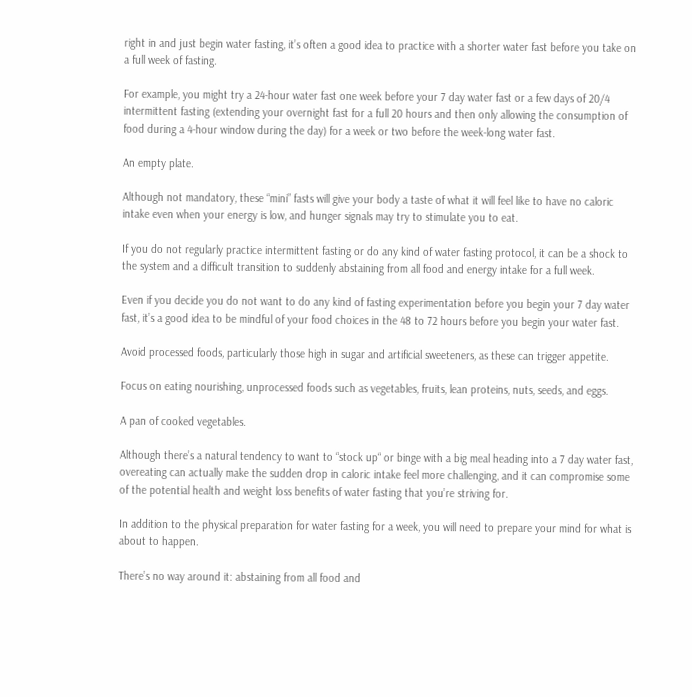right in and just begin water fasting, it’s often a good idea to practice with a shorter water fast before you take on a full week of fasting.

For example, you might try a 24-hour water fast one week before your 7 day water fast or a few days of 20/4 intermittent fasting (extending your overnight fast for a full 20 hours and then only allowing the consumption of food during a 4-hour window during the day) for a week or two before the week-long water fast.

An empty plate.

Although not mandatory, these “mini” fasts will give your body a taste of what it will feel like to have no caloric intake even when your energy is low, and hunger signals may try to stimulate you to eat.

If you do not regularly practice intermittent fasting or do any kind of water fasting protocol, it can be a shock to the system and a difficult transition to suddenly abstaining from all food and energy intake for a full week.

Even if you decide you do not want to do any kind of fasting experimentation before you begin your 7 day water fast, it’s a good idea to be mindful of your food choices in the 48 to 72 hours before you begin your water fast.

Avoid processed foods, particularly those high in sugar and artificial sweeteners, as these can trigger appetite.

Focus on eating nourishing, unprocessed foods such as vegetables, fruits, lean proteins, nuts, seeds, and eggs.

A pan of cooked vegetables.

Although there’s a natural tendency to want to “stock up“ or binge with a big meal heading into a 7 day water fast, overeating can actually make the sudden drop in caloric intake feel more challenging, and it can compromise some of the potential health and weight loss benefits of water fasting that you’re striving for.

In addition to the physical preparation for water fasting for a week, you will need to prepare your mind for what is about to happen.

There’s no way around it: abstaining from all food and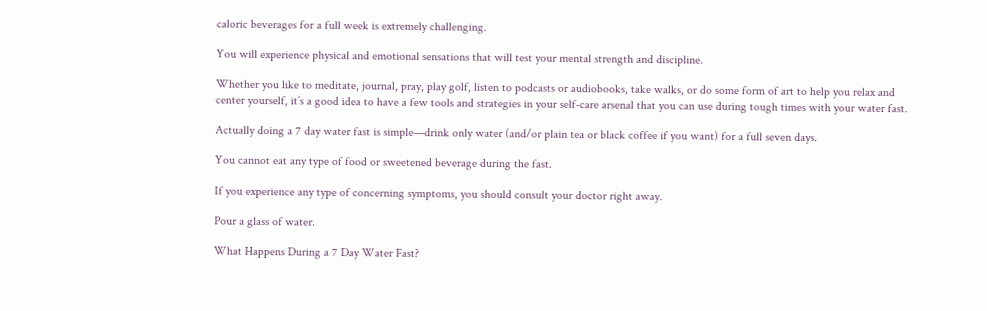caloric beverages for a full week is extremely challenging.

You will experience physical and emotional sensations that will test your mental strength and discipline.

Whether you like to meditate, journal, pray, play golf, listen to podcasts or audiobooks, take walks, or do some form of art to help you relax and center yourself, it’s a good idea to have a few tools and strategies in your self-care arsenal that you can use during tough times with your water fast.

Actually doing a 7 day water fast is simple—drink only water (and/or plain tea or black coffee if you want) for a full seven days.

You cannot eat any type of food or sweetened beverage during the fast.

If you experience any type of concerning symptoms, you should consult your doctor right away.

Pour a glass of water.

What Happens During a 7 Day Water Fast?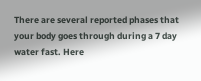There are several reported phases that your body goes through during a 7 day water fast. Here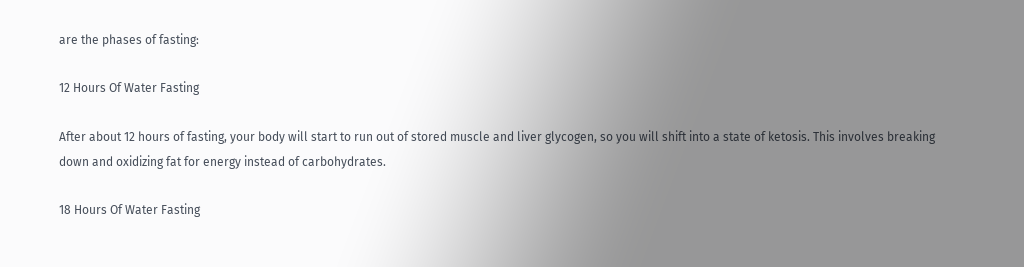are the phases of fasting:

12 Hours Of Water Fasting

After about 12 hours of fasting, your body will start to run out of stored muscle and liver glycogen, so you will shift into a state of ketosis. This involves breaking down and oxidizing fat for energy instead of carbohydrates.

18 Hours Of Water Fasting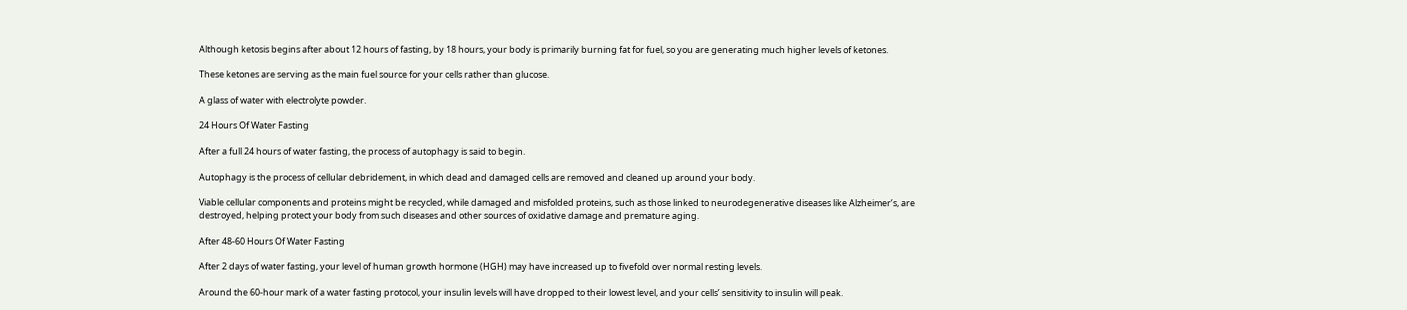Although ketosis begins after about 12 hours of fasting, by 18 hours, your body is primarily burning fat for fuel, so you are generating much higher levels of ketones.

These ketones are serving as the main fuel source for your cells rather than glucose.

A glass of water with electrolyte powder.

24 Hours Of Water Fasting

After a full 24 hours of water fasting, the process of autophagy is said to begin.

Autophagy is the process of cellular debridement, in which dead and damaged cells are removed and cleaned up around your body.

Viable cellular components and proteins might be recycled, while damaged and misfolded proteins, such as those linked to neurodegenerative diseases like Alzheimer’s, are destroyed, helping protect your body from such diseases and other sources of oxidative damage and premature aging.

After 48-60 Hours Of Water Fasting

After 2 days of water fasting, your level of human growth hormone (HGH) may have increased up to fivefold over normal resting levels.

Around the 60-hour mark of a water fasting protocol, your insulin levels will have dropped to their lowest level, and your cells’ sensitivity to insulin will peak.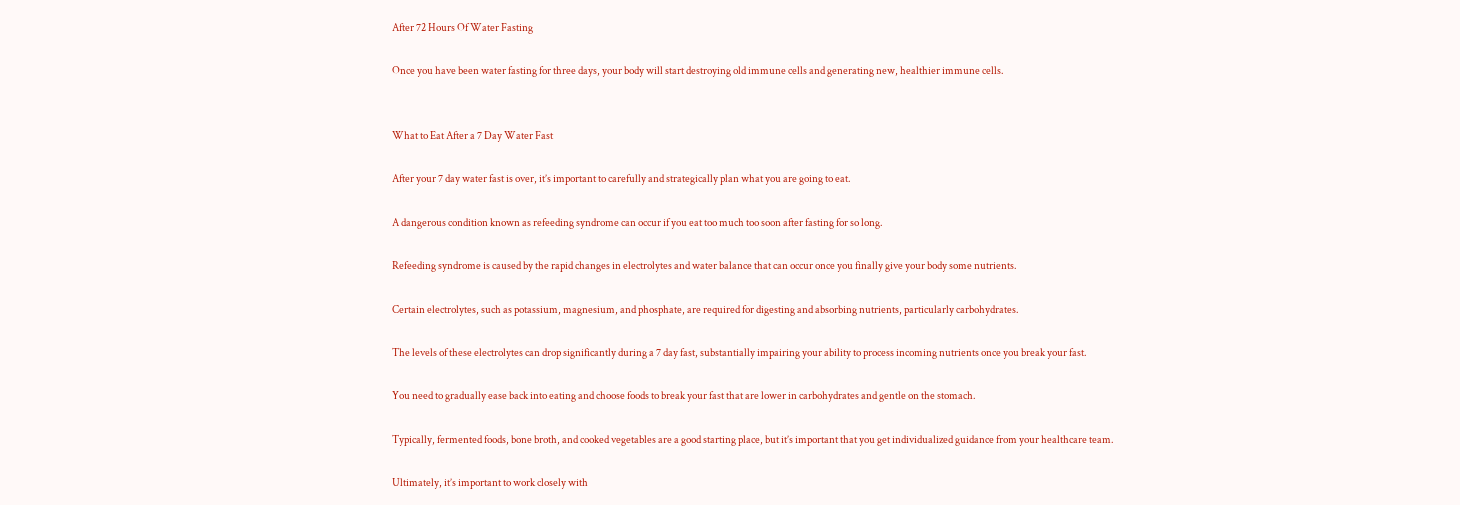After 72 Hours Of Water Fasting

Once you have been water fasting for three days, your body will start destroying old immune cells and generating new, healthier immune cells.


What to Eat After a 7 Day Water Fast

After your 7 day water fast is over, it’s important to carefully and strategically plan what you are going to eat.

A dangerous condition known as refeeding syndrome can occur if you eat too much too soon after fasting for so long.

Refeeding syndrome is caused by the rapid changes in electrolytes and water balance that can occur once you finally give your body some nutrients.

Certain electrolytes, such as potassium, magnesium, and phosphate, are required for digesting and absorbing nutrients, particularly carbohydrates.

The levels of these electrolytes can drop significantly during a 7 day fast, substantially impairing your ability to process incoming nutrients once you break your fast.

You need to gradually ease back into eating and choose foods to break your fast that are lower in carbohydrates and gentle on the stomach.

Typically, fermented foods, bone broth, and cooked vegetables are a good starting place, but it’s important that you get individualized guidance from your healthcare team.

Ultimately, it’s important to work closely with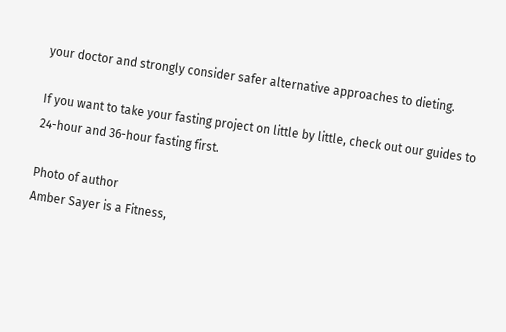your doctor and strongly consider safer alternative approaches to dieting.

If you want to take your fasting project on little by little, check out our guides to 24-hour and 36-hour fasting first.

Photo of author
Amber Sayer is a Fitness,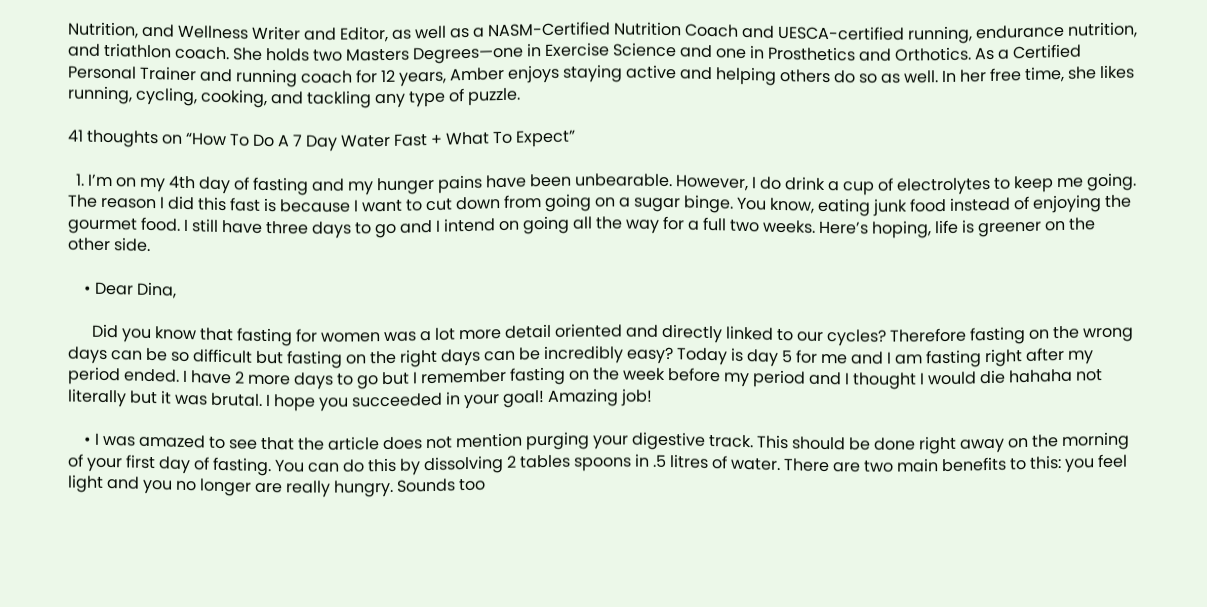Nutrition, and Wellness Writer and Editor, as well as a NASM-Certified Nutrition Coach and UESCA-certified running, endurance nutrition, and triathlon coach. She holds two Masters Degrees—one in Exercise Science and one in Prosthetics and Orthotics. As a Certified Personal Trainer and running coach for 12 years, Amber enjoys staying active and helping others do so as well. In her free time, she likes running, cycling, cooking, and tackling any type of puzzle.

41 thoughts on “How To Do A 7 Day Water Fast + What To Expect”

  1. I’m on my 4th day of fasting and my hunger pains have been unbearable. However, I do drink a cup of electrolytes to keep me going. The reason I did this fast is because I want to cut down from going on a sugar binge. You know, eating junk food instead of enjoying the gourmet food. I still have three days to go and I intend on going all the way for a full two weeks. Here’s hoping, life is greener on the other side.

    • Dear Dina,

      Did you know that fasting for women was a lot more detail oriented and directly linked to our cycles? Therefore fasting on the wrong days can be so difficult but fasting on the right days can be incredibly easy? Today is day 5 for me and I am fasting right after my period ended. I have 2 more days to go but I remember fasting on the week before my period and I thought I would die hahaha not literally but it was brutal. I hope you succeeded in your goal! Amazing job!

    • I was amazed to see that the article does not mention purging your digestive track. This should be done right away on the morning of your first day of fasting. You can do this by dissolving 2 tables spoons in .5 litres of water. There are two main benefits to this: you feel light and you no longer are really hungry. Sounds too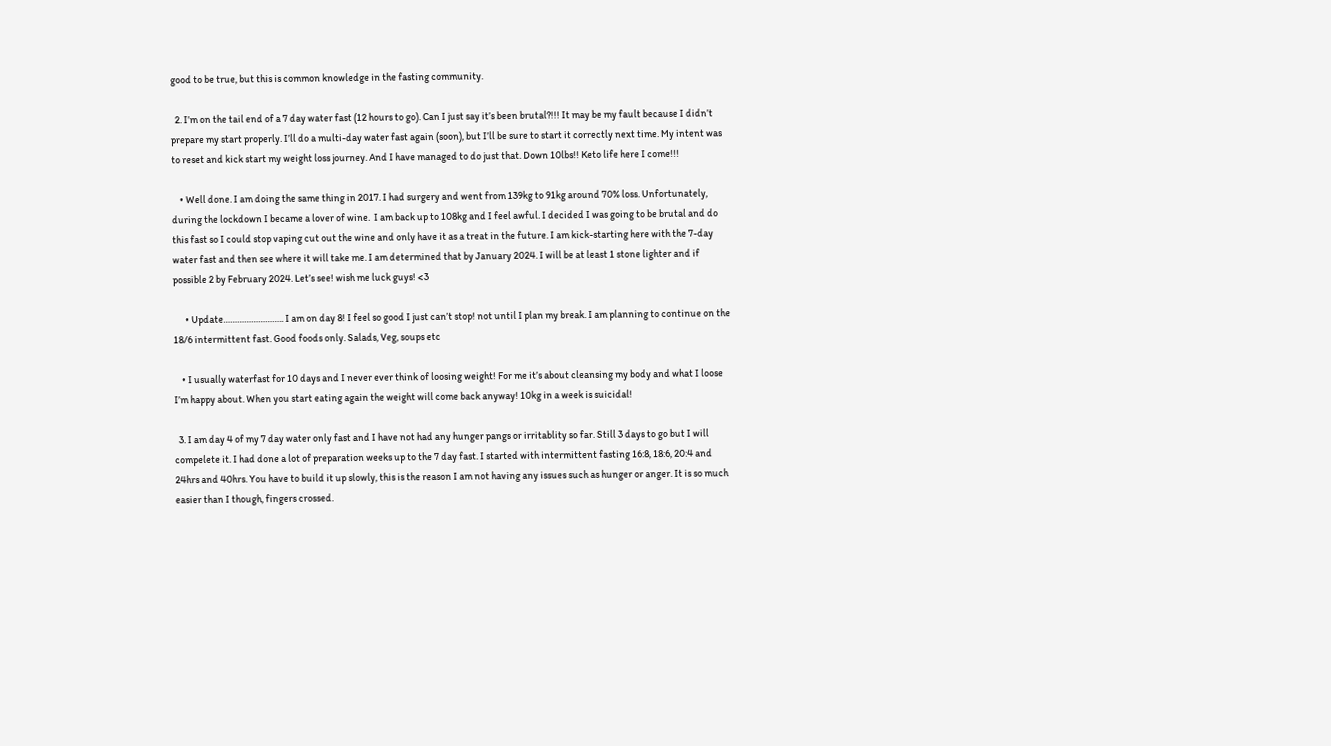good to be true, but this is common knowledge in the fasting community.

  2. I’m on the tail end of a 7 day water fast (12 hours to go). Can I just say it’s been brutal?!!! It may be my fault because I didn’t prepare my start properly. I’ll do a multi-day water fast again (soon), but I’ll be sure to start it correctly next time. My intent was to reset and kick start my weight loss journey. And I have managed to do just that. Down 10lbs!! Keto life here I come!!!

    • Well done. I am doing the same thing in 2017. I had surgery and went from 139kg to 91kg around 70% loss. Unfortunately, during the lockdown I became a lover of wine.  I am back up to 108kg and I feel awful. I decided I was going to be brutal and do this fast so I could stop vaping cut out the wine and only have it as a treat in the future. I am kick-starting here with the 7-day water fast and then see where it will take me. I am determined that by January 2024. I will be at least 1 stone lighter and if possible 2 by February 2024. Let’s see! wish me luck guys! <3

      • Update…………………….. I am on day 8! I feel so good I just can’t stop! not until I plan my break. I am planning to continue on the 18/6 intermittent fast. Good foods only. Salads, Veg, soups etc

    • I usually waterfast for 10 days and I never ever think of loosing weight! For me it’s about cleansing my body and what I loose I’m happy about. When you start eating again the weight will come back anyway! 10kg in a week is suicidal!

  3. I am day 4 of my 7 day water only fast and I have not had any hunger pangs or irritablity so far. Still 3 days to go but I will compelete it. I had done a lot of preparation weeks up to the 7 day fast. I started with intermittent fasting 16:8, 18:6, 20:4 and 24hrs and 40hrs. You have to build it up slowly, this is the reason I am not having any issues such as hunger or anger. It is so much easier than I though, fingers crossed.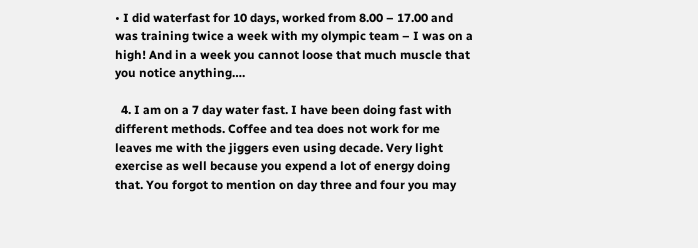• I did waterfast for 10 days, worked from 8.00 – 17.00 and was training twice a week with my olympic team – I was on a high! And in a week you cannot loose that much muscle that you notice anything….

  4. I am on a 7 day water fast. I have been doing fast with different methods. Coffee and tea does not work for me leaves me with the jiggers even using decade. Very light exercise as well because you expend a lot of energy doing that. You forgot to mention on day three and four you may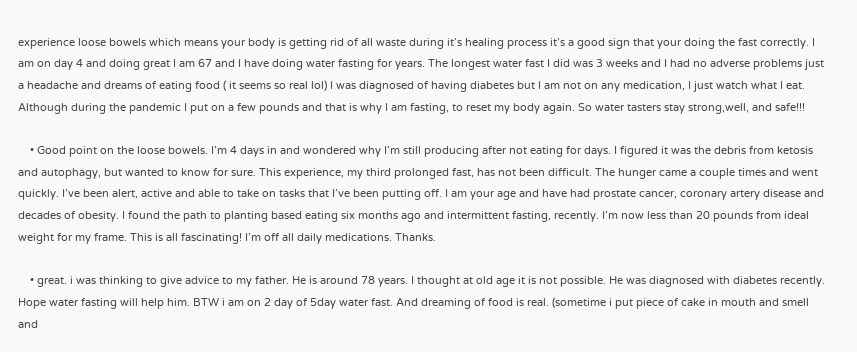experience loose bowels which means your body is getting rid of all waste during it’s healing process it’s a good sign that your doing the fast correctly. I am on day 4 and doing great I am 67 and I have doing water fasting for years. The longest water fast I did was 3 weeks and I had no adverse problems just a headache and dreams of eating food ( it seems so real lol) I was diagnosed of having diabetes but I am not on any medication, I just watch what I eat. Although during the pandemic I put on a few pounds and that is why I am fasting, to reset my body again. So water tasters stay strong,well, and safe!!!

    • Good point on the loose bowels. I’m 4 days in and wondered why I’m still producing after not eating for days. I figured it was the debris from ketosis and autophagy, but wanted to know for sure. This experience, my third prolonged fast, has not been difficult. The hunger came a couple times and went quickly. I’ve been alert, active and able to take on tasks that I’ve been putting off. I am your age and have had prostate cancer, coronary artery disease and decades of obesity. I found the path to planting based eating six months ago and intermittent fasting, recently. I’m now less than 20 pounds from ideal weight for my frame. This is all fascinating! I’m off all daily medications. Thanks.

    • great. i was thinking to give advice to my father. He is around 78 years. I thought at old age it is not possible. He was diagnosed with diabetes recently. Hope water fasting will help him. BTW i am on 2 day of 5day water fast. And dreaming of food is real. (sometime i put piece of cake in mouth and smell and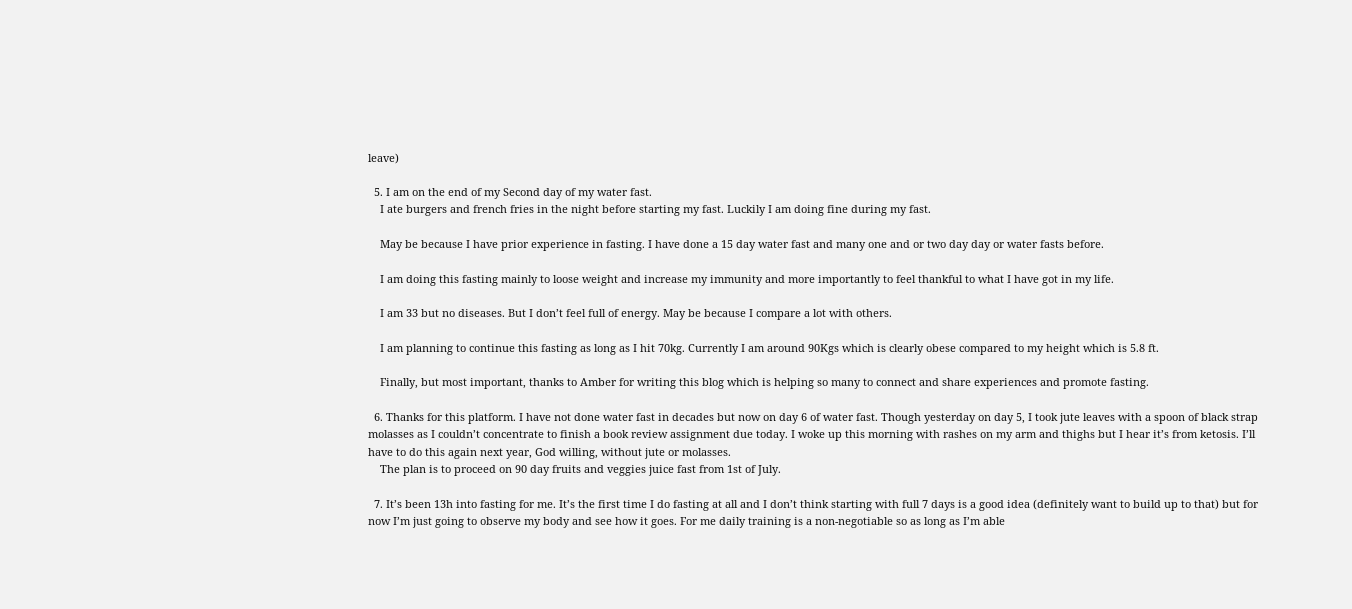leave)

  5. I am on the end of my Second day of my water fast.
    I ate burgers and french fries in the night before starting my fast. Luckily I am doing fine during my fast.

    May be because I have prior experience in fasting. I have done a 15 day water fast and many one and or two day day or water fasts before.

    I am doing this fasting mainly to loose weight and increase my immunity and more importantly to feel thankful to what I have got in my life.

    I am 33 but no diseases. But I don’t feel full of energy. May be because I compare a lot with others.

    I am planning to continue this fasting as long as I hit 70kg. Currently I am around 90Kgs which is clearly obese compared to my height which is 5.8 ft.

    Finally, but most important, thanks to Amber for writing this blog which is helping so many to connect and share experiences and promote fasting.

  6. Thanks for this platform. I have not done water fast in decades but now on day 6 of water fast. Though yesterday on day 5, I took jute leaves with a spoon of black strap molasses as I couldn’t concentrate to finish a book review assignment due today. I woke up this morning with rashes on my arm and thighs but I hear it’s from ketosis. I’ll have to do this again next year, God willing, without jute or molasses.
    The plan is to proceed on 90 day fruits and veggies juice fast from 1st of July.

  7. It’s been 13h into fasting for me. It’s the first time I do fasting at all and I don’t think starting with full 7 days is a good idea (definitely want to build up to that) but for now I’m just going to observe my body and see how it goes. For me daily training is a non-negotiable so as long as I’m able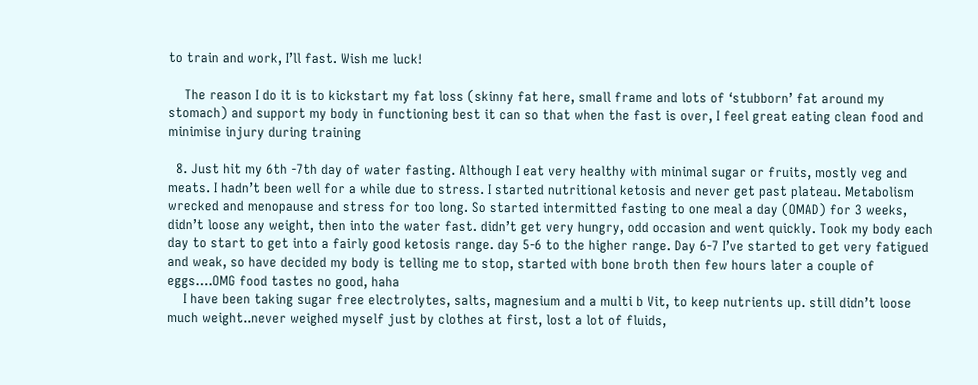to train and work, I’ll fast. Wish me luck!

    The reason I do it is to kickstart my fat loss (skinny fat here, small frame and lots of ‘stubborn’ fat around my stomach) and support my body in functioning best it can so that when the fast is over, I feel great eating clean food and minimise injury during training

  8. Just hit my 6th -7th day of water fasting. Although I eat very healthy with minimal sugar or fruits, mostly veg and meats. I hadn’t been well for a while due to stress. I started nutritional ketosis and never get past plateau. Metabolism wrecked and menopause and stress for too long. So started intermitted fasting to one meal a day (OMAD) for 3 weeks, didn’t loose any weight, then into the water fast. didn’t get very hungry, odd occasion and went quickly. Took my body each day to start to get into a fairly good ketosis range. day 5-6 to the higher range. Day 6-7 I’ve started to get very fatigued and weak, so have decided my body is telling me to stop, started with bone broth then few hours later a couple of eggs….OMG food tastes no good, haha
    I have been taking sugar free electrolytes, salts, magnesium and a multi b Vit, to keep nutrients up. still didn’t loose much weight..never weighed myself just by clothes at first, lost a lot of fluids,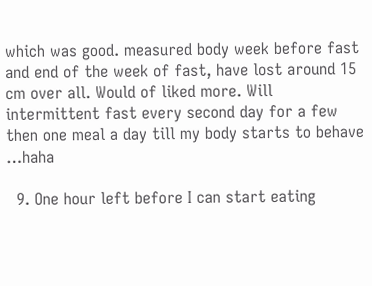which was good. measured body week before fast and end of the week of fast, have lost around 15 cm over all. Would of liked more. Will intermittent fast every second day for a few then one meal a day till my body starts to behave …haha

  9. One hour left before I can start eating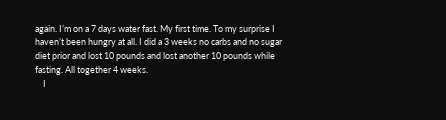again. I’m on a 7 days water fast. My first time. To my surprise I haven’t been hungry at all. I did a 3 weeks no carbs and no sugar diet prior and lost 10 pounds and lost another 10 pounds while fasting. All together 4 weeks.
    I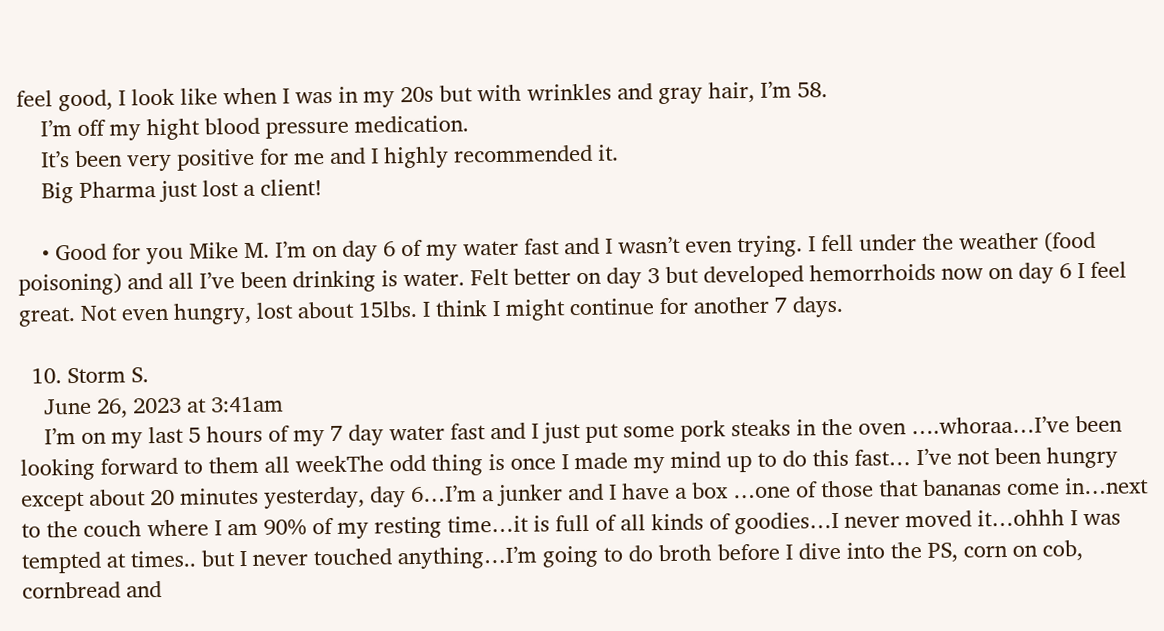feel good, I look like when I was in my 20s but with wrinkles and gray hair, I’m 58.
    I’m off my hight blood pressure medication.
    It’s been very positive for me and I highly recommended it.
    Big Pharma just lost a client!

    • Good for you Mike M. I’m on day 6 of my water fast and I wasn’t even trying. I fell under the weather (food poisoning) and all I’ve been drinking is water. Felt better on day 3 but developed hemorrhoids now on day 6 I feel great. Not even hungry, lost about 15lbs. I think I might continue for another 7 days.

  10. Storm S.
    June 26, 2023 at 3:41am
    I’m on my last 5 hours of my 7 day water fast and I just put some pork steaks in the oven ….whoraa…I’ve been looking forward to them all weekThe odd thing is once I made my mind up to do this fast… I’ve not been hungry except about 20 minutes yesterday, day 6…I’m a junker and I have a box …one of those that bananas come in…next to the couch where I am 90% of my resting time…it is full of all kinds of goodies…I never moved it…ohhh I was tempted at times.. but I never touched anything…I’m going to do broth before I dive into the PS, corn on cob, cornbread and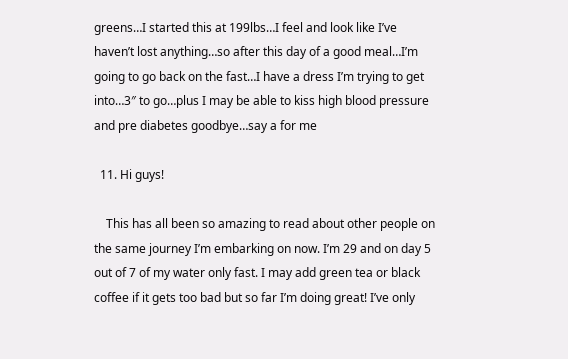greens…I started this at 199lbs…I feel and look like I’ve haven’t lost anything…so after this day of a good meal…I’m going to go back on the fast…I have a dress I’m trying to get into…3″ to go…plus I may be able to kiss high blood pressure and pre diabetes goodbye…say a for me

  11. Hi guys!

    This has all been so amazing to read about other people on the same journey I’m embarking on now. I’m 29 and on day 5 out of 7 of my water only fast. I may add green tea or black coffee if it gets too bad but so far I’m doing great! I’ve only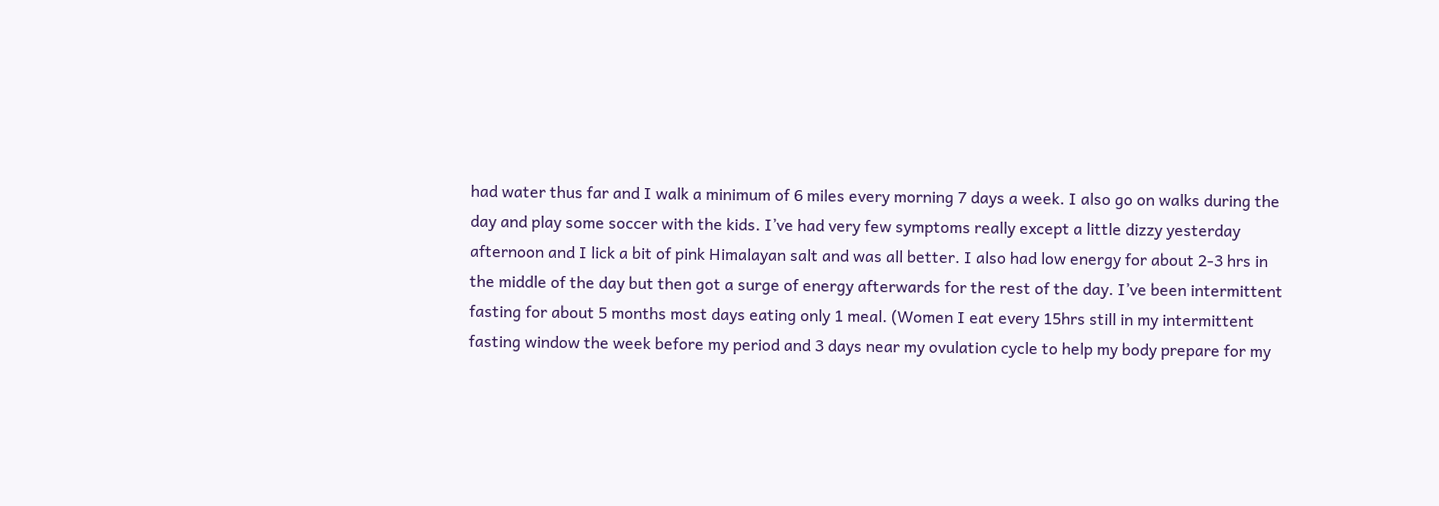had water thus far and I walk a minimum of 6 miles every morning 7 days a week. I also go on walks during the day and play some soccer with the kids. I’ve had very few symptoms really except a little dizzy yesterday afternoon and I lick a bit of pink Himalayan salt and was all better. I also had low energy for about 2-3 hrs in the middle of the day but then got a surge of energy afterwards for the rest of the day. I’ve been intermittent fasting for about 5 months most days eating only 1 meal. (Women I eat every 15hrs still in my intermittent fasting window the week before my period and 3 days near my ovulation cycle to help my body prepare for my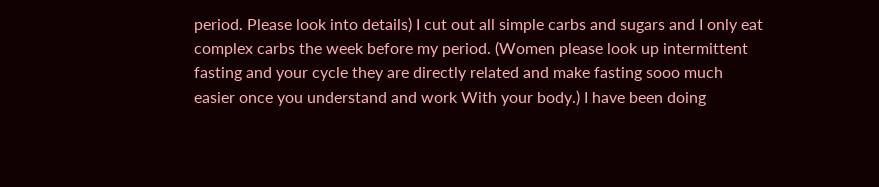period. Please look into details) I cut out all simple carbs and sugars and I only eat complex carbs the week before my period. (Women please look up intermittent fasting and your cycle they are directly related and make fasting sooo much easier once you understand and work With your body.) I have been doing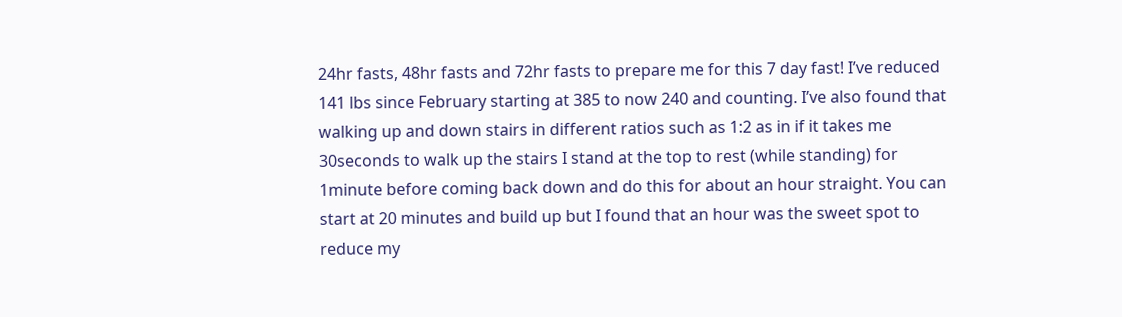24hr fasts, 48hr fasts and 72hr fasts to prepare me for this 7 day fast! I’ve reduced 141 lbs since February starting at 385 to now 240 and counting. I’ve also found that walking up and down stairs in different ratios such as 1:2 as in if it takes me 30seconds to walk up the stairs I stand at the top to rest (while standing) for 1minute before coming back down and do this for about an hour straight. You can start at 20 minutes and build up but I found that an hour was the sweet spot to reduce my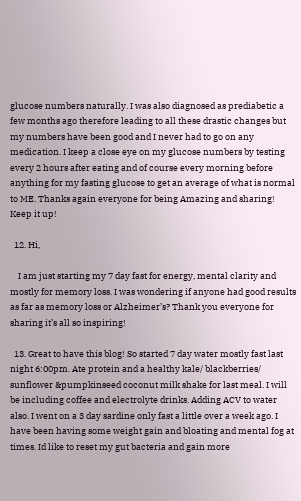glucose numbers naturally. I was also diagnosed as prediabetic a few months ago therefore leading to all these drastic changes but my numbers have been good and I never had to go on any medication. I keep a close eye on my glucose numbers by testing every 2 hours after eating and of course every morning before anything for my fasting glucose to get an average of what is normal to ME. Thanks again everyone for being Amazing and sharing! Keep it up!

  12. Hi,

    I am just starting my 7 day fast for energy, mental clarity and mostly for memory loss. I was wondering if anyone had good results as far as memory loss or Alzheimer’s? Thank you everyone for sharing it’s all so inspiring!

  13. Great to have this blog! So started 7 day water mostly fast last night 6:00pm. Ate protein and a healthy kale/ blackberries/ sunflower &pumpkinseed coconut milk shake for last meal. I will be including coffee and electrolyte drinks. Adding ACV to water also. I went on a 3 day sardine only fast a little over a week ago. I have been having some weight gain and bloating and mental fog at times. Id like to reset my gut bacteria and gain more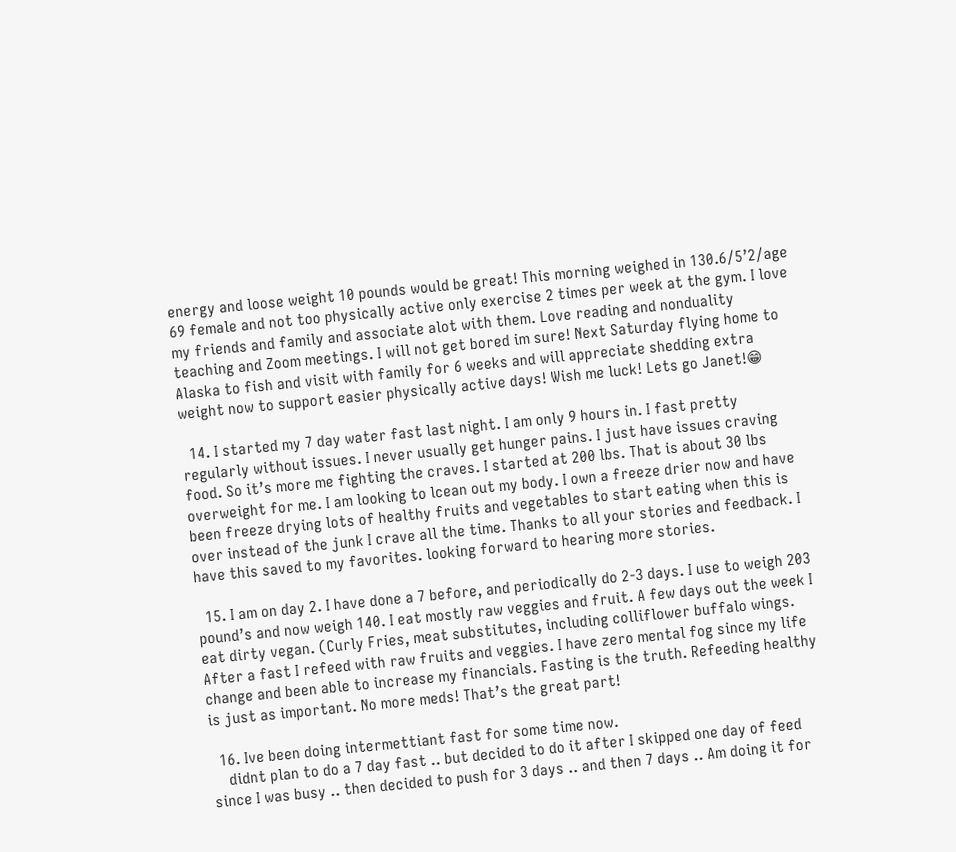energy and loose weight 10 pounds would be great! This morning weighed in 130.6/5’2/age 69 female and not too physically active only exercise 2 times per week at the gym. I love my friends and family and associate alot with them. Love reading and nonduality teaching and Zoom meetings. I will not get bored im sure! Next Saturday flying home to Alaska to fish and visit with family for 6 weeks and will appreciate shedding extra weight now to support easier physically active days! Wish me luck! Lets go Janet!😁

  14. I started my 7 day water fast last night. I am only 9 hours in. I fast pretty regularly without issues. I never usually get hunger pains. I just have issues craving food. So it’s more me fighting the craves. I started at 200 lbs. That is about 30 lbs overweight for me. I am looking to lcean out my body. I own a freeze drier now and have been freeze drying lots of healthy fruits and vegetables to start eating when this is over instead of the junk I crave all the time. Thanks to all your stories and feedback. I have this saved to my favorites. looking forward to hearing more stories.

  15. I am on day 2. I have done a 7 before, and periodically do 2-3 days. I use to weigh 203 pound’s and now weigh 140. I eat mostly raw veggies and fruit. A few days out the week I eat dirty vegan. (Curly Fries, meat substitutes, including colliflower buffalo wings. After a fast I refeed with raw fruits and veggies. I have zero mental fog since my life change and been able to increase my financials. Fasting is the truth. Refeeding healthy is just as important. No more meds! That’s the great part!

  16. Ive been doing intermettiant fast for some time now.
    didnt plan to do a 7 day fast .. but decided to do it after I skipped one day of feed since I was busy .. then decided to push for 3 days .. and then 7 days .. Am doing it for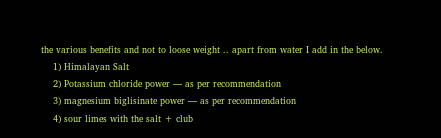the various benefits and not to loose weight .. apart from water I add in the below.
    1) Himalayan Salt
    2) Potassium chloride power — as per recommendation
    3) magnesium biglisinate power — as per recommendation
    4) sour limes with the salt + club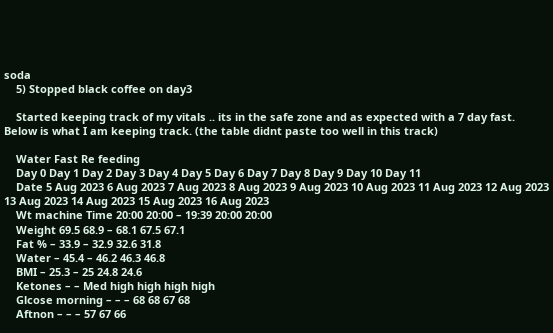soda
    5) Stopped black coffee on day3

    Started keeping track of my vitals .. its in the safe zone and as expected with a 7 day fast. Below is what I am keeping track. (the table didnt paste too well in this track)

    Water Fast Re feeding
    Day 0 Day 1 Day 2 Day 3 Day 4 Day 5 Day 6 Day 7 Day 8 Day 9 Day 10 Day 11
    Date 5 Aug 2023 6 Aug 2023 7 Aug 2023 8 Aug 2023 9 Aug 2023 10 Aug 2023 11 Aug 2023 12 Aug 2023 13 Aug 2023 14 Aug 2023 15 Aug 2023 16 Aug 2023
    Wt machine Time 20:00 20:00 – 19:39 20:00 20:00
    Weight 69.5 68.9 – 68.1 67.5 67.1
    Fat % – 33.9 – 32.9 32.6 31.8
    Water – 45.4 – 46.2 46.3 46.8
    BMI – 25.3 – 25 24.8 24.6
    Ketones – – Med high high high high
    Glcose morning – – – 68 68 67 68
    Aftnon – – – 57 67 66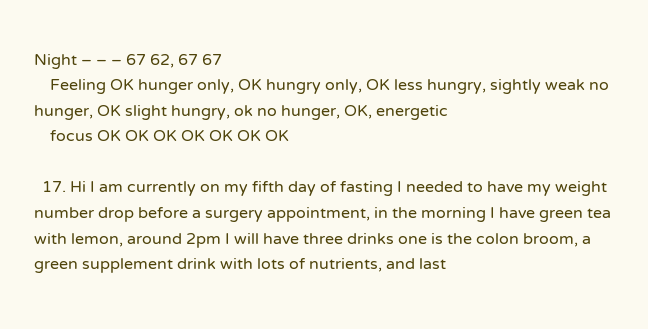Night – – – 67 62, 67 67
    Feeling OK hunger only, OK hungry only, OK less hungry, sightly weak no hunger, OK slight hungry, ok no hunger, OK, energetic
    focus OK OK OK OK OK OK OK

  17. Hi I am currently on my fifth day of fasting I needed to have my weight number drop before a surgery appointment, in the morning I have green tea with lemon, around 2pm I will have three drinks one is the colon broom, a green supplement drink with lots of nutrients, and last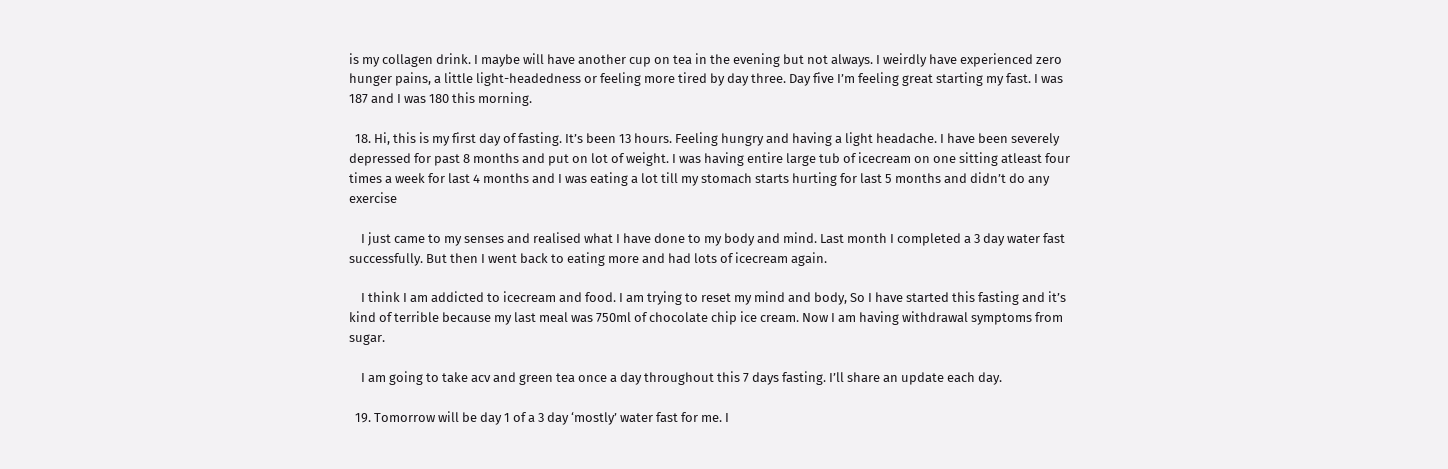is my collagen drink. I maybe will have another cup on tea in the evening but not always. I weirdly have experienced zero hunger pains, a little light-headedness or feeling more tired by day three. Day five I’m feeling great starting my fast. I was 187 and I was 180 this morning.

  18. Hi, this is my first day of fasting. It’s been 13 hours. Feeling hungry and having a light headache. I have been severely depressed for past 8 months and put on lot of weight. I was having entire large tub of icecream on one sitting atleast four times a week for last 4 months and I was eating a lot till my stomach starts hurting for last 5 months and didn’t do any exercise

    I just came to my senses and realised what I have done to my body and mind. Last month I completed a 3 day water fast successfully. But then I went back to eating more and had lots of icecream again.

    I think I am addicted to icecream and food. I am trying to reset my mind and body, So I have started this fasting and it’s kind of terrible because my last meal was 750ml of chocolate chip ice cream. Now I am having withdrawal symptoms from sugar.

    I am going to take acv and green tea once a day throughout this 7 days fasting. I’ll share an update each day.

  19. Tomorrow will be day 1 of a 3 day ‘mostly’ water fast for me. I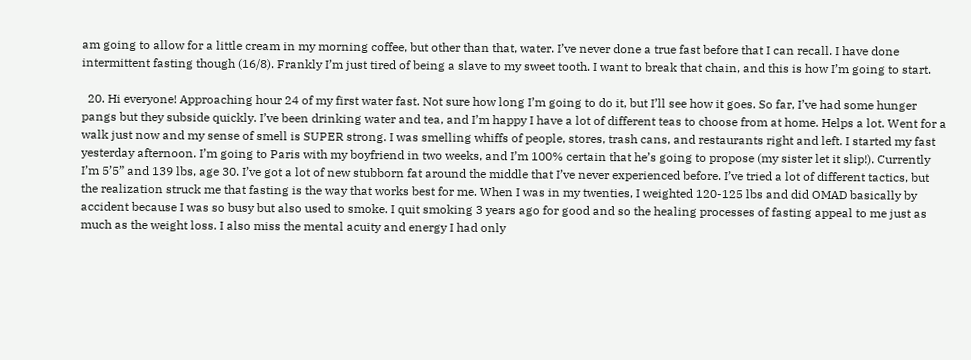am going to allow for a little cream in my morning coffee, but other than that, water. I’ve never done a true fast before that I can recall. I have done intermittent fasting though (16/8). Frankly I’m just tired of being a slave to my sweet tooth. I want to break that chain, and this is how I’m going to start.

  20. Hi everyone! Approaching hour 24 of my first water fast. Not sure how long I’m going to do it, but I’ll see how it goes. So far, I’ve had some hunger pangs but they subside quickly. I’ve been drinking water and tea, and I’m happy I have a lot of different teas to choose from at home. Helps a lot. Went for a walk just now and my sense of smell is SUPER strong. I was smelling whiffs of people, stores, trash cans, and restaurants right and left. I started my fast yesterday afternoon. I’m going to Paris with my boyfriend in two weeks, and I’m 100% certain that he’s going to propose (my sister let it slip!). Currently I’m 5’5” and 139 lbs, age 30. I’ve got a lot of new stubborn fat around the middle that I’ve never experienced before. I’ve tried a lot of different tactics, but the realization struck me that fasting is the way that works best for me. When I was in my twenties, I weighted 120-125 lbs and did OMAD basically by accident because I was so busy but also used to smoke. I quit smoking 3 years ago for good and so the healing processes of fasting appeal to me just as much as the weight loss. I also miss the mental acuity and energy I had only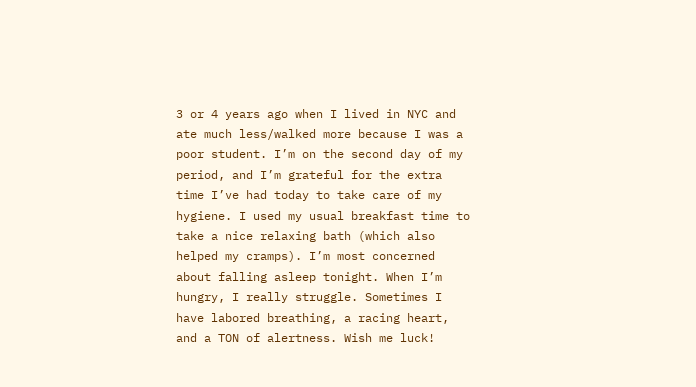3 or 4 years ago when I lived in NYC and ate much less/walked more because I was a poor student. I’m on the second day of my period, and I’m grateful for the extra time I’ve had today to take care of my hygiene. I used my usual breakfast time to take a nice relaxing bath (which also helped my cramps). I’m most concerned about falling asleep tonight. When I’m hungry, I really struggle. Sometimes I have labored breathing, a racing heart, and a TON of alertness. Wish me luck!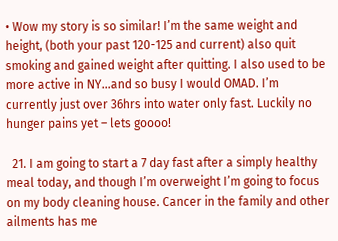• Wow my story is so similar! I’m the same weight and height, (both your past 120-125 and current) also quit smoking and gained weight after quitting. I also used to be more active in NY…and so busy I would OMAD. I’m currently just over 36hrs into water only fast. Luckily no hunger pains yet – lets goooo!

  21. I am going to start a 7 day fast after a simply healthy meal today, and though I’m overweight I’m going to focus on my body cleaning house. Cancer in the family and other ailments has me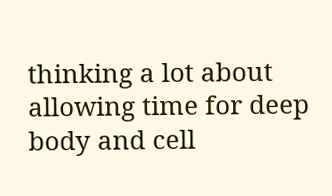thinking a lot about allowing time for deep body and cell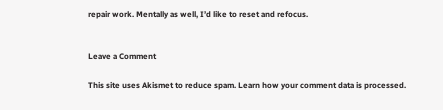repair work. Mentally as well, I’d like to reset and refocus.


Leave a Comment

This site uses Akismet to reduce spam. Learn how your comment data is processed.